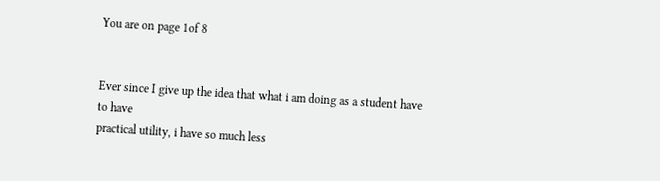You are on page 1of 8


Ever since I give up the idea that what i am doing as a student have to have
practical utility, i have so much less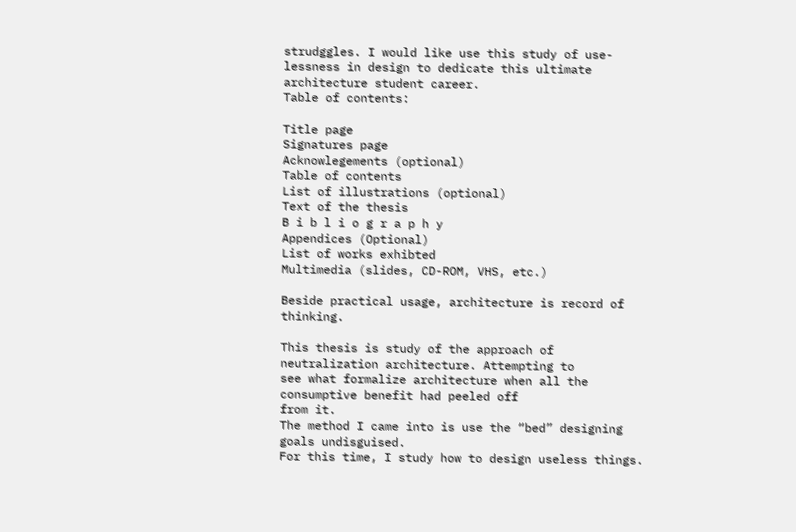strudggles. I would like use this study of use-
lessness in design to dedicate this ultimate architecture student career.
Table of contents:

Title page
Signatures page
Acknowlegements (optional)
Table of contents
List of illustrations (optional)
Text of the thesis
B i b l i o g r a p h y
Appendices (Optional)
List of works exhibted
Multimedia (slides, CD-ROM, VHS, etc.)

Beside practical usage, architecture is record of thinking.

This thesis is study of the approach of neutralization architecture. Attempting to
see what formalize architecture when all the consumptive benefit had peeled off
from it.
The method I came into is use the “bed” designing goals undisguised.
For this time, I study how to design useless things.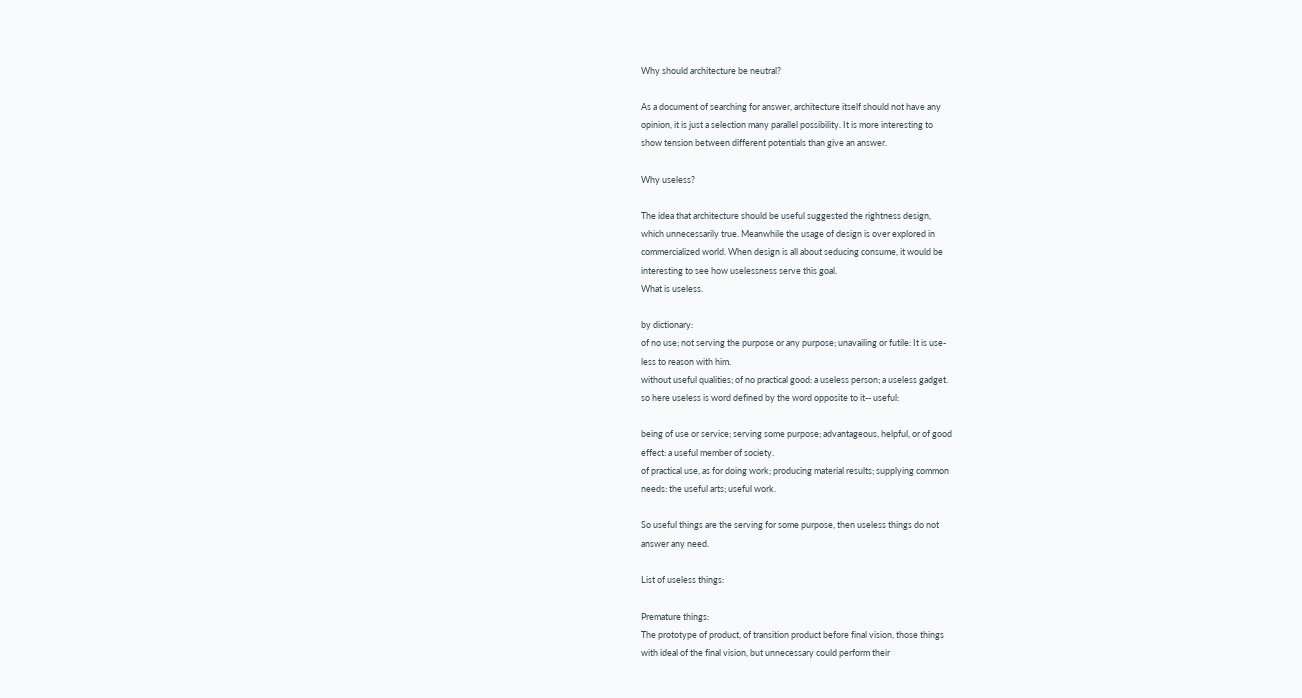Why should architecture be neutral?

As a document of searching for answer, architecture itself should not have any
opinion, it is just a selection many parallel possibility. It is more interesting to
show tension between different potentials than give an answer.

Why useless?

The idea that architecture should be useful suggested the rightness design,
which unnecessarily true. Meanwhile the usage of design is over explored in
commercialized world. When design is all about seducing consume, it would be
interesting to see how uselessness serve this goal.
What is useless.

by dictionary:
of no use; not serving the purpose or any purpose; unavailing or futile: It is use-
less to reason with him.
without useful qualities; of no practical good: a useless person; a useless gadget.
so here useless is word defined by the word opposite to it-- useful:

being of use or service; serving some purpose; advantageous, helpful, or of good
effect: a useful member of society.
of practical use, as for doing work; producing material results; supplying common
needs: the useful arts; useful work.

So useful things are the serving for some purpose, then useless things do not
answer any need.

List of useless things:

Premature things:
The prototype of product, of transition product before final vision, those things
with ideal of the final vision, but unnecessary could perform their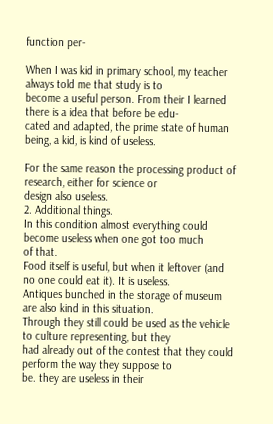function per-

When I was kid in primary school, my teacher always told me that study is to
become a useful person. From their I learned there is a idea that before be edu-
cated and adapted, the prime state of human being, a kid, is kind of useless.

For the same reason the processing product of research, either for science or
design also useless.
2. Additional things.
In this condition almost everything could become useless when one got too much
of that.
Food itself is useful, but when it leftover (and no one could eat it). It is useless.
Antiques bunched in the storage of museum are also kind in this situation.
Through they still could be used as the vehicle to culture representing, but they
had already out of the contest that they could perform the way they suppose to
be. they are useless in their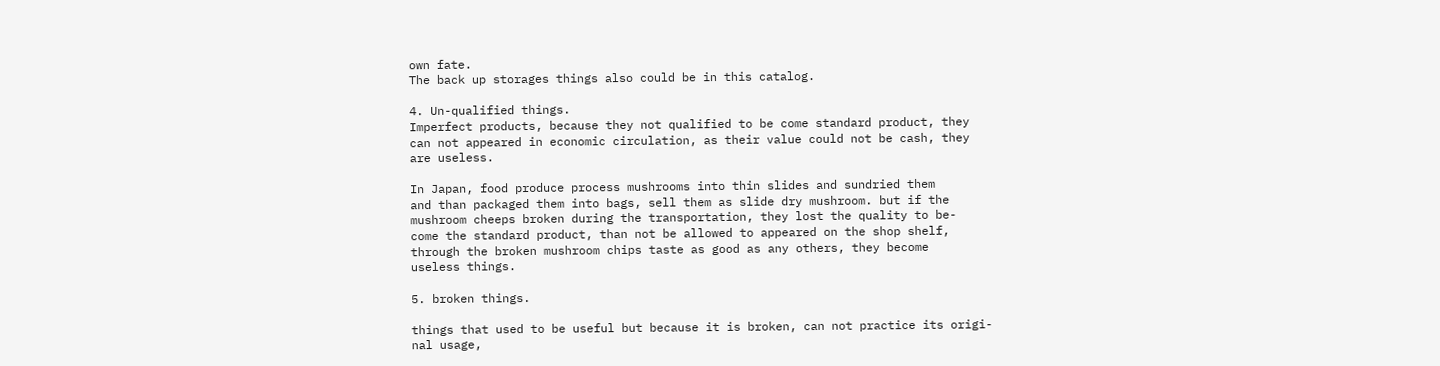own fate.
The back up storages things also could be in this catalog.

4. Un-qualified things.
Imperfect products, because they not qualified to be come standard product, they
can not appeared in economic circulation, as their value could not be cash, they
are useless.

In Japan, food produce process mushrooms into thin slides and sundried them
and than packaged them into bags, sell them as slide dry mushroom. but if the
mushroom cheeps broken during the transportation, they lost the quality to be-
come the standard product, than not be allowed to appeared on the shop shelf,
through the broken mushroom chips taste as good as any others, they become
useless things.

5. broken things.

things that used to be useful but because it is broken, can not practice its origi-
nal usage,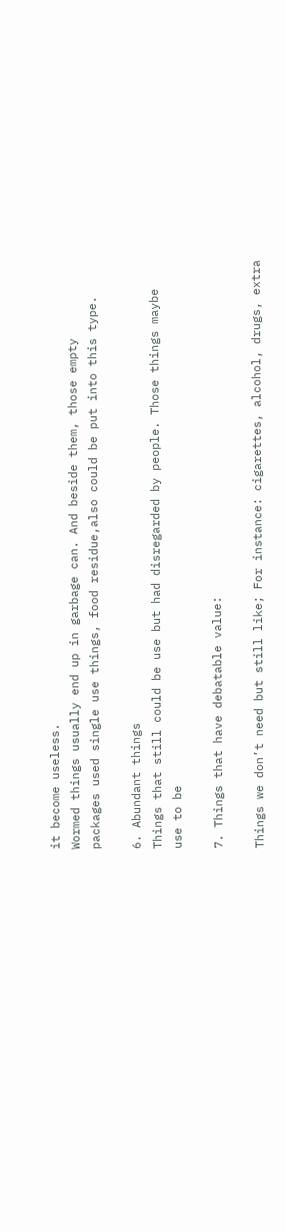it become useless.
Wormed things usually end up in garbage can. And beside them, those empty
packages used single use things, food residue,also could be put into this type.

6. Abundant things
Things that still could be use but had disregarded by people. Those things maybe
use to be

7. Things that have debatable value:

Things we don’t need but still like; For instance: cigarettes, alcohol, drugs, extra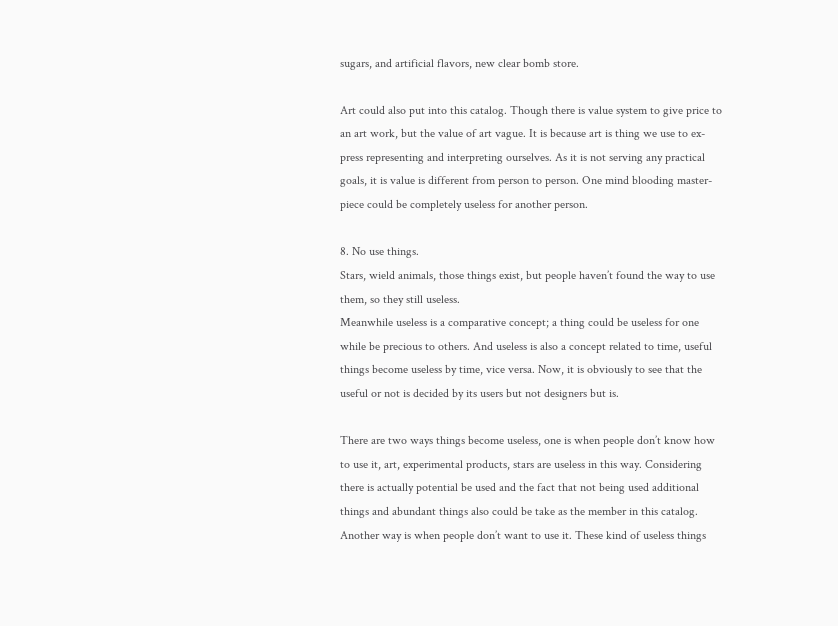sugars, and artificial flavors, new clear bomb store.

Art could also put into this catalog. Though there is value system to give price to
an art work, but the value of art vague. It is because art is thing we use to ex-
press representing and interpreting ourselves. As it is not serving any practical
goals, it is value is different from person to person. One mind blooding master-
piece could be completely useless for another person.

8. No use things.
Stars, wield animals, those things exist, but people haven’t found the way to use
them, so they still useless.
Meanwhile useless is a comparative concept; a thing could be useless for one
while be precious to others. And useless is also a concept related to time, useful
things become useless by time, vice versa. Now, it is obviously to see that the
useful or not is decided by its users but not designers but is.

There are two ways things become useless, one is when people don’t know how
to use it, art, experimental products, stars are useless in this way. Considering
there is actually potential be used and the fact that not being used additional
things and abundant things also could be take as the member in this catalog.
Another way is when people don’t want to use it. These kind of useless things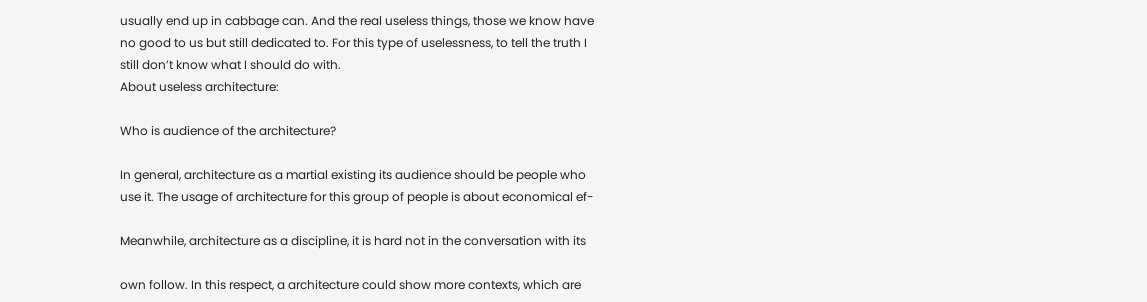usually end up in cabbage can. And the real useless things, those we know have
no good to us but still dedicated to. For this type of uselessness, to tell the truth I
still don’t know what I should do with.
About useless architecture:

Who is audience of the architecture?

In general, architecture as a martial existing its audience should be people who
use it. The usage of architecture for this group of people is about economical ef-

Meanwhile, architecture as a discipline, it is hard not in the conversation with its

own follow. In this respect, a architecture could show more contexts, which are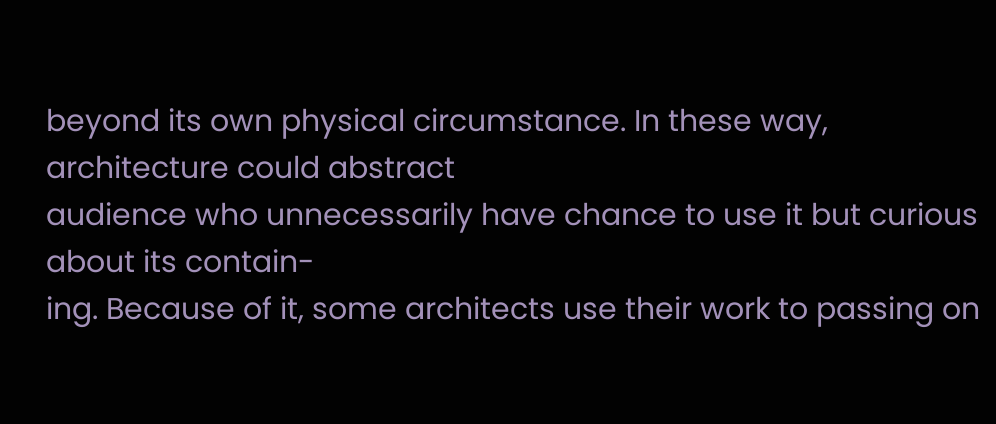beyond its own physical circumstance. In these way, architecture could abstract
audience who unnecessarily have chance to use it but curious about its contain-
ing. Because of it, some architects use their work to passing on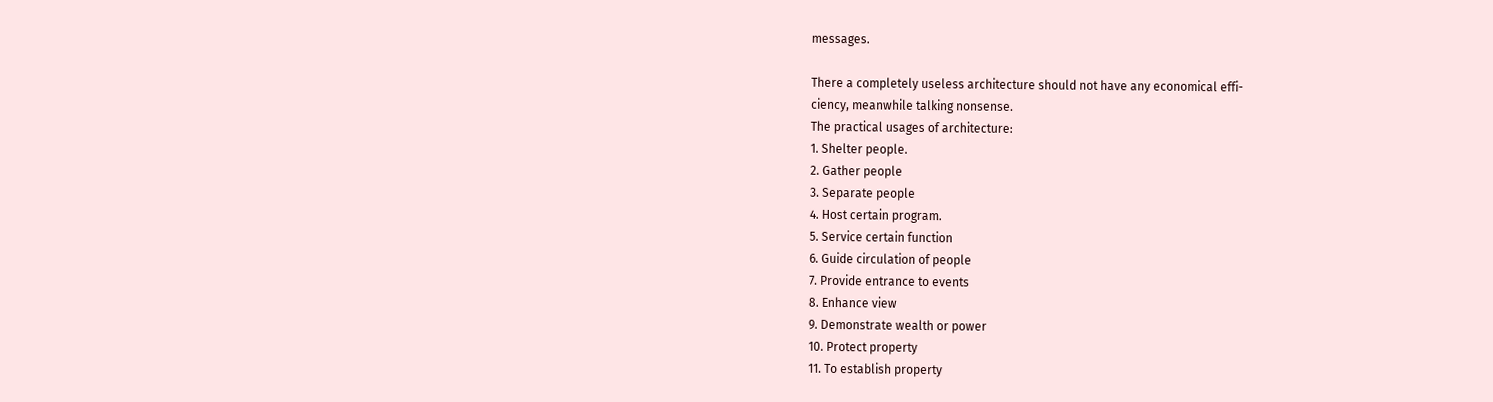messages.

There a completely useless architecture should not have any economical effi-
ciency, meanwhile talking nonsense.
The practical usages of architecture:
1. Shelter people.
2. Gather people
3. Separate people
4. Host certain program.
5. Service certain function
6. Guide circulation of people
7. Provide entrance to events
8. Enhance view
9. Demonstrate wealth or power
10. Protect property
11. To establish property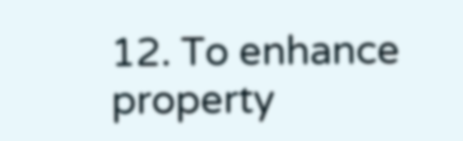12. To enhance property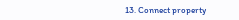13. Connect property